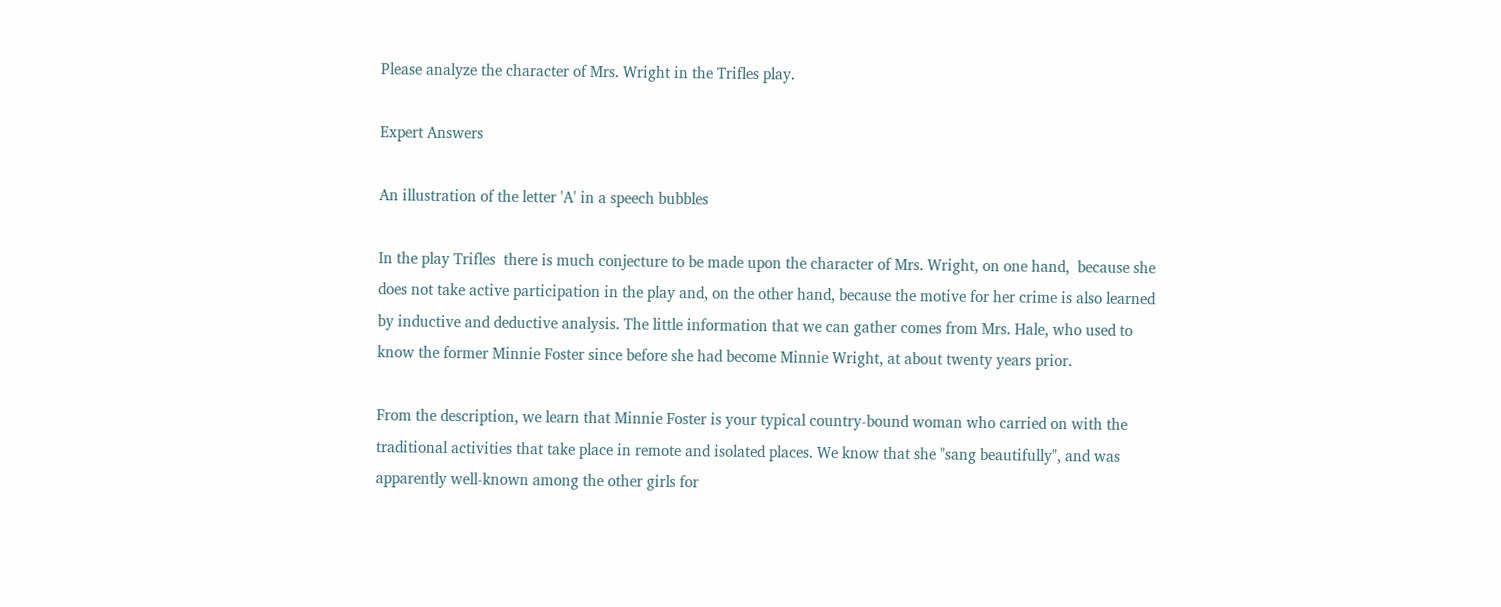Please analyze the character of Mrs. Wright in the Trifles play.

Expert Answers

An illustration of the letter 'A' in a speech bubbles

In the play Trifles  there is much conjecture to be made upon the character of Mrs. Wright, on one hand,  because she does not take active participation in the play and, on the other hand, because the motive for her crime is also learned by inductive and deductive analysis. The little information that we can gather comes from Mrs. Hale, who used to know the former Minnie Foster since before she had become Minnie Wright, at about twenty years prior.

From the description, we learn that Minnie Foster is your typical country-bound woman who carried on with the traditional activities that take place in remote and isolated places. We know that she "sang beautifully", and was apparently well-known among the other girls for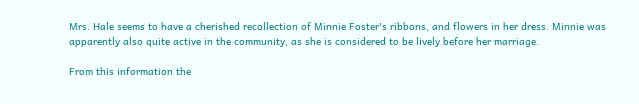Mrs. Hale seems to have a cherished recollection of Minnie Foster's ribbons, and flowers in her dress. Minnie was apparently also quite active in the community, as she is considered to be lively before her marriage.

From this information the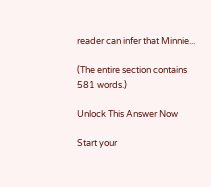reader can infer that Minnie...

(The entire section contains 581 words.)

Unlock This Answer Now

Start your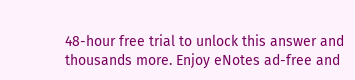48-hour free trial to unlock this answer and thousands more. Enjoy eNotes ad-free and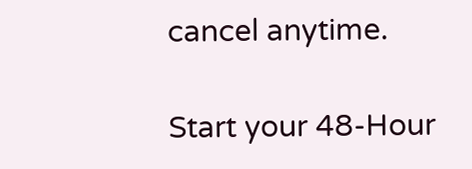cancel anytime.

Start your 48-Hour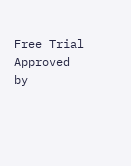Free Trial
Approved by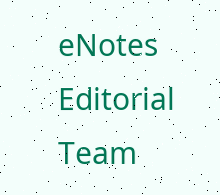eNotes Editorial Team